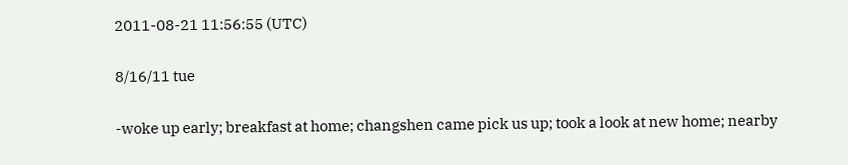2011-08-21 11:56:55 (UTC)

8/16/11 tue

-woke up early; breakfast at home; changshen came pick us up; took a look at new home; nearby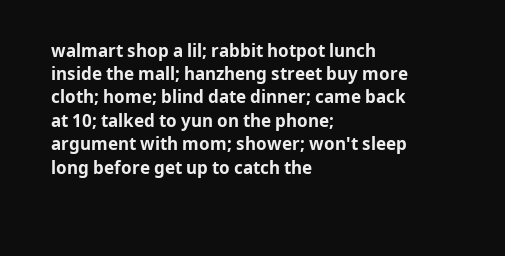walmart shop a lil; rabbit hotpot lunch inside the mall; hanzheng street buy more cloth; home; blind date dinner; came back at 10; talked to yun on the phone; argument with mom; shower; won't sleep long before get up to catch the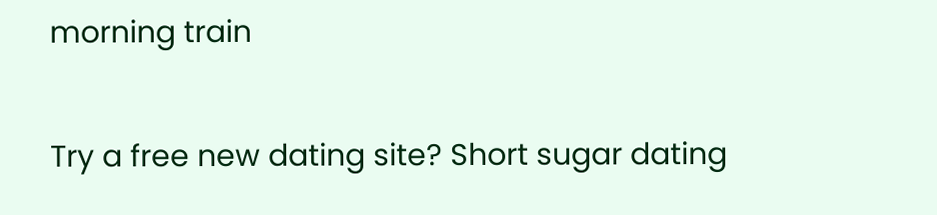morning train

Try a free new dating site? Short sugar dating